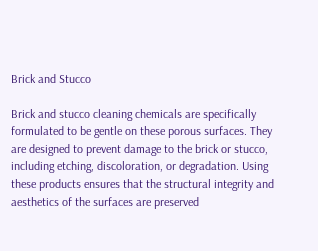Brick and Stucco

Brick and stucco cleaning chemicals are specifically formulated to be gentle on these porous surfaces. They are designed to prevent damage to the brick or stucco, including etching, discoloration, or degradation. Using these products ensures that the structural integrity and aesthetics of the surfaces are preserved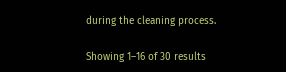during the cleaning process.

Showing 1–16 of 30 results